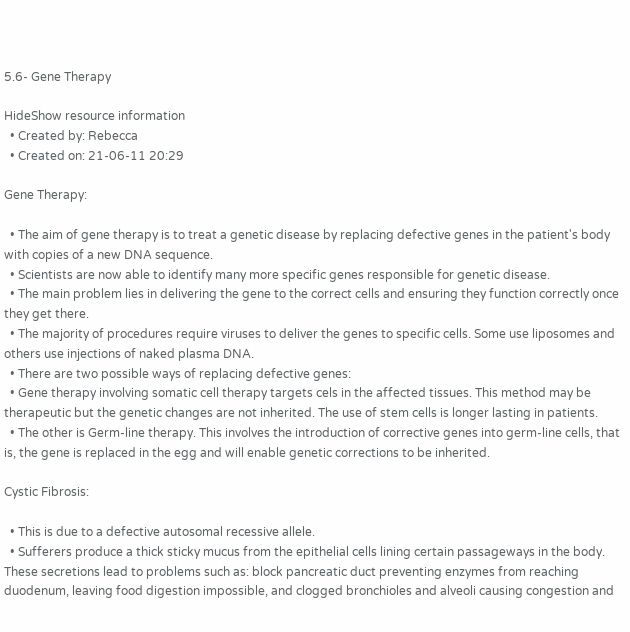5.6- Gene Therapy

HideShow resource information
  • Created by: Rebecca
  • Created on: 21-06-11 20:29

Gene Therapy:

  • The aim of gene therapy is to treat a genetic disease by replacing defective genes in the patient's body with copies of a new DNA sequence.
  • Scientists are now able to identify many more specific genes responsible for genetic disease.
  • The main problem lies in delivering the gene to the correct cells and ensuring they function correctly once they get there.
  • The majority of procedures require viruses to deliver the genes to specific cells. Some use liposomes and others use injections of naked plasma DNA.
  • There are two possible ways of replacing defective genes:
  • Gene therapy involving somatic cell therapy targets cels in the affected tissues. This method may be therapeutic but the genetic changes are not inherited. The use of stem cells is longer lasting in patients.
  • The other is Germ-line therapy. This involves the introduction of corrective genes into germ-line cells, that is, the gene is replaced in the egg and will enable genetic corrections to be inherited.

Cystic Fibrosis:

  • This is due to a defective autosomal recessive allele.
  • Sufferers produce a thick sticky mucus from the epithelial cells lining certain passageways in the body. These secretions lead to problems such as: block pancreatic duct preventing enzymes from reaching duodenum, leaving food digestion impossible, and clogged bronchioles and alveoli causing congestion and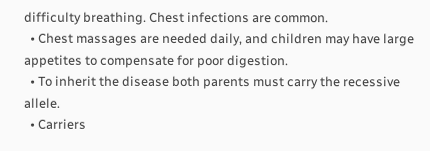difficulty breathing. Chest infections are common.
  • Chest massages are needed daily, and children may have large appetites to compensate for poor digestion.
  • To inherit the disease both parents must carry the recessive allele.
  • Carriers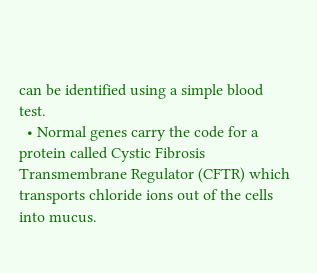can be identified using a simple blood test.
  • Normal genes carry the code for a protein called Cystic Fibrosis Transmembrane Regulator (CFTR) which transports chloride ions out of the cells into mucus.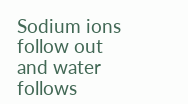Sodium ions follow out and water follows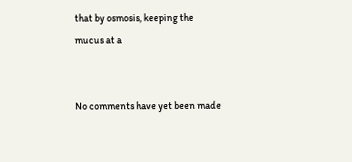that by osmosis, keeping the mucus at a


No comments have yet been made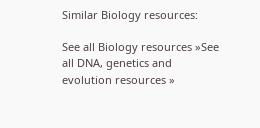Similar Biology resources:

See all Biology resources »See all DNA, genetics and evolution resources »